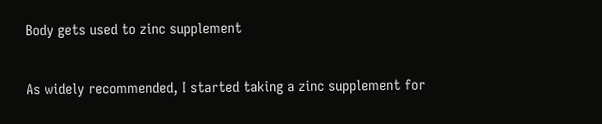Body gets used to zinc supplement

As widely recommended, I started taking a zinc supplement for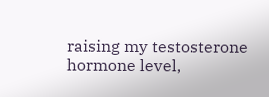raising my testosterone hormone level,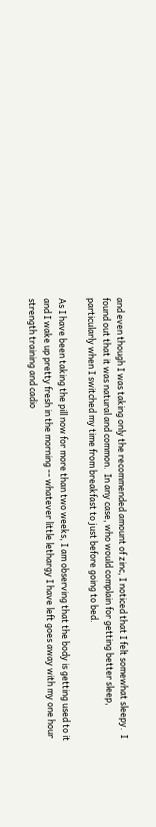and even though I was taking only the recommended amount of zinc, I noticed that I felt somewhat sleepy.  I found out that it was natural and common.  In any case, who would complain for getting better sleep, particularly when I switched my time from breakfast to just before going to bed.

As I have been taking the pill now for more than two weeks, I am observing that the body is getting used to it and I wake up pretty fresh in the morning -- whatever little lethargy I have left goes away with my one hour strength training and cadio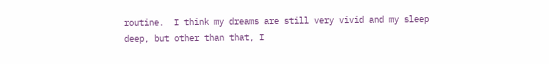routine.  I think my dreams are still very vivid and my sleep deep, but other than that, I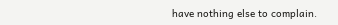have nothing else to complain.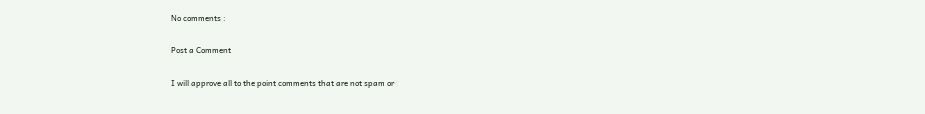No comments :

Post a Comment

I will approve all to the point comments that are not spam or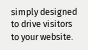simply designed to drive visitors to your website.